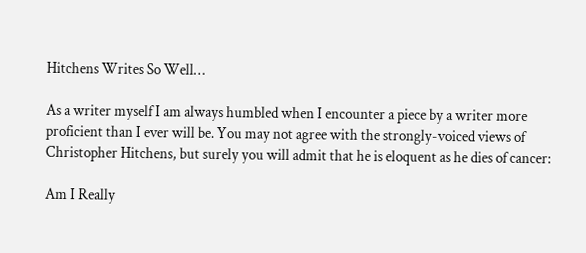Hitchens Writes So Well…

As a writer myself I am always humbled when I encounter a piece by a writer more proficient than I ever will be. You may not agree with the strongly-voiced views of Christopher Hitchens, but surely you will admit that he is eloquent as he dies of cancer:

Am I Really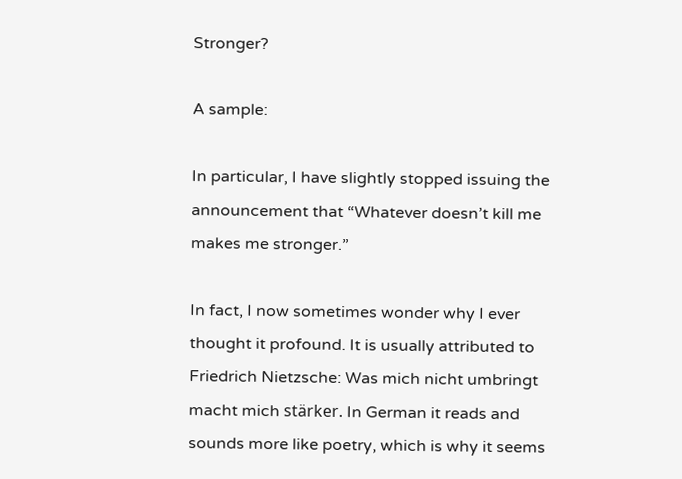Stronger?

A sample:

In particular, I have slightly stopped issuing the announcement that “Whatever doesn’t kill me makes me stronger.”

In fact, I now sometimes wonder why I ever thought it profound. It is usually attributed to Friedrich Nietzsche: Was mich nicht umbringt macht mich stärker. In German it reads and sounds more like poetry, which is why it seems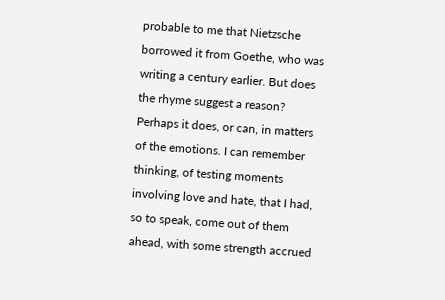probable to me that Nietzsche borrowed it from Goethe, who was writing a century earlier. But does the rhyme suggest a reason? Perhaps it does, or can, in matters of the emotions. I can remember thinking, of testing moments involving love and hate, that I had, so to speak, come out of them ahead, with some strength accrued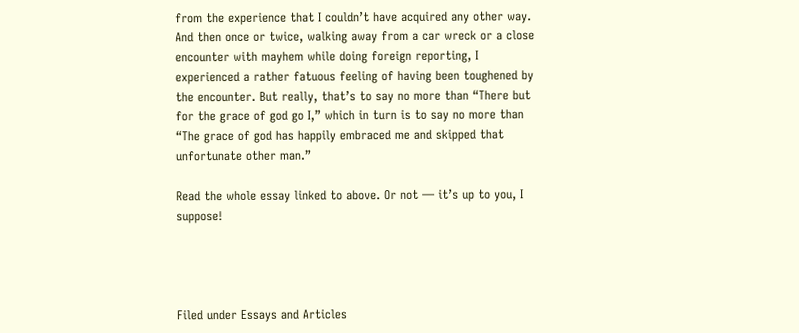from the experience that I couldn’t have acquired any other way. And then once or twice, walking away from a car wreck or a close encounter with mayhem while doing foreign reporting, I experienced a rather fatuous feeling of having been toughened by the encounter. But really, that’s to say no more than “There but for the grace of god go I,” which in turn is to say no more than “The grace of god has happily embraced me and skipped that unfortunate other man.”

Read the whole essay linked to above. Or not — it’s up to you, I suppose!




Filed under Essays and Articles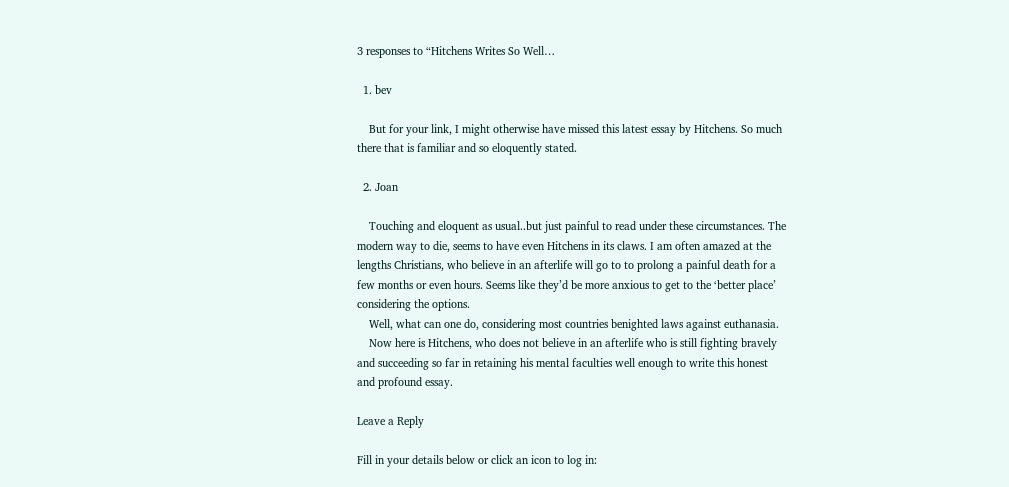3 responses to “Hitchens Writes So Well…

  1. bev

    But for your link, I might otherwise have missed this latest essay by Hitchens. So much there that is familiar and so eloquently stated.

  2. Joan

    Touching and eloquent as usual..but just painful to read under these circumstances. The modern way to die, seems to have even Hitchens in its claws. I am often amazed at the lengths Christians, who believe in an afterlife will go to to prolong a painful death for a few months or even hours. Seems like they’d be more anxious to get to the ‘better place’ considering the options.
    Well, what can one do, considering most countries benighted laws against euthanasia.
    Now here is Hitchens, who does not believe in an afterlife who is still fighting bravely and succeeding so far in retaining his mental faculties well enough to write this honest and profound essay.

Leave a Reply

Fill in your details below or click an icon to log in: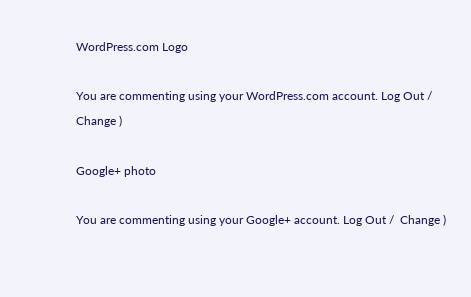WordPress.com Logo

You are commenting using your WordPress.com account. Log Out /  Change )

Google+ photo

You are commenting using your Google+ account. Log Out /  Change )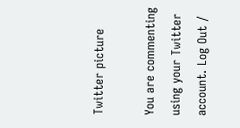Twitter picture

You are commenting using your Twitter account. Log Out /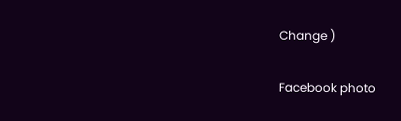Change )

Facebook photo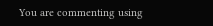You are commenting using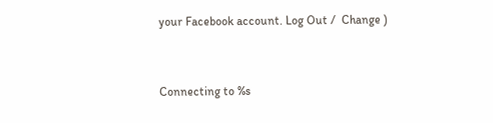your Facebook account. Log Out /  Change )


Connecting to %s